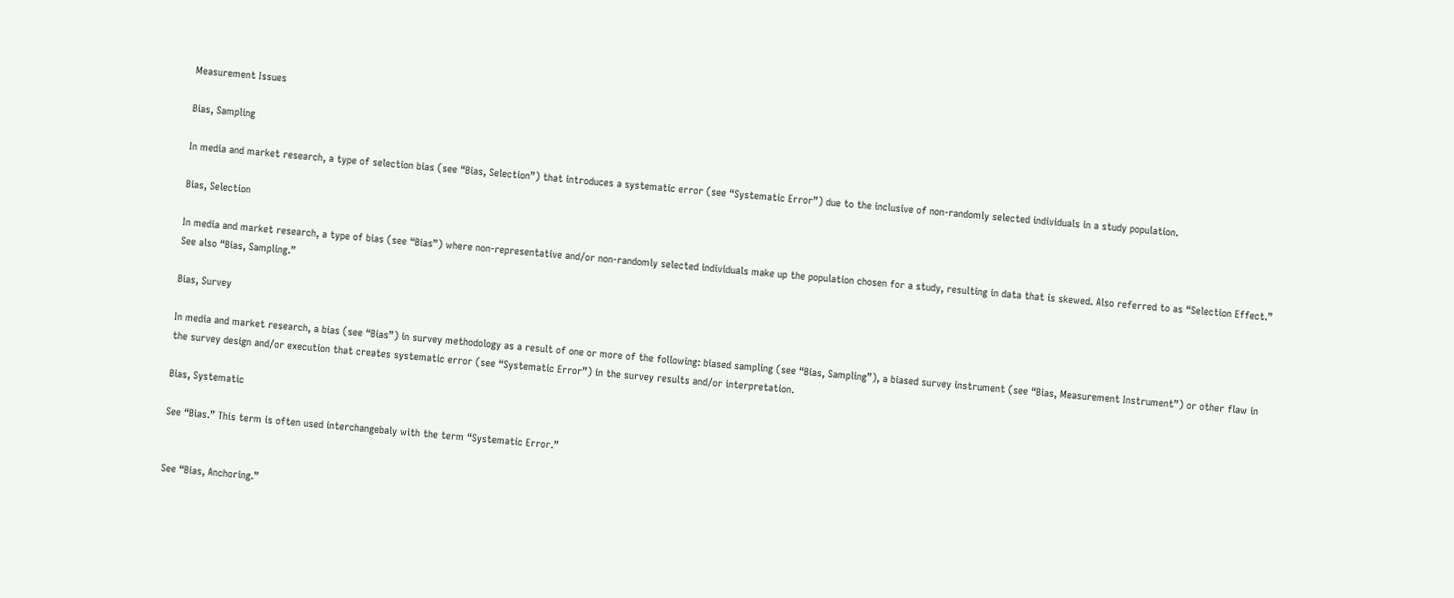Measurement Issues

Bias, Sampling

In media and market research, a type of selection bias (see “Bias, Selection”) that introduces a systematic error (see “Systematic Error”) due to the inclusive of non-randomly selected individuals in a study population.

Bias, Selection

In media and market research, a type of bias (see “Bias”) where non-representative and/or non-randomly selected individuals make up the population chosen for a study, resulting in data that is skewed. Also referred to as “Selection Effect.” See also “Bias, Sampling.”

Bias, Survey

In media and market research, a bias (see “Bias”) in survey methodology as a result of one or more of the following: biased sampling (see “Bias, Sampling”), a biased survey instrument (see “Bias, Measurement Instrument”) or other flaw in the survey design and/or execution that creates systematic error (see “Systematic Error”) in the survey results and/or interpretation.

Bias, Systematic

See “Bias.” This term is often used interchangebaly with the term “Systematic Error.”


See “Bias, Anchoring.”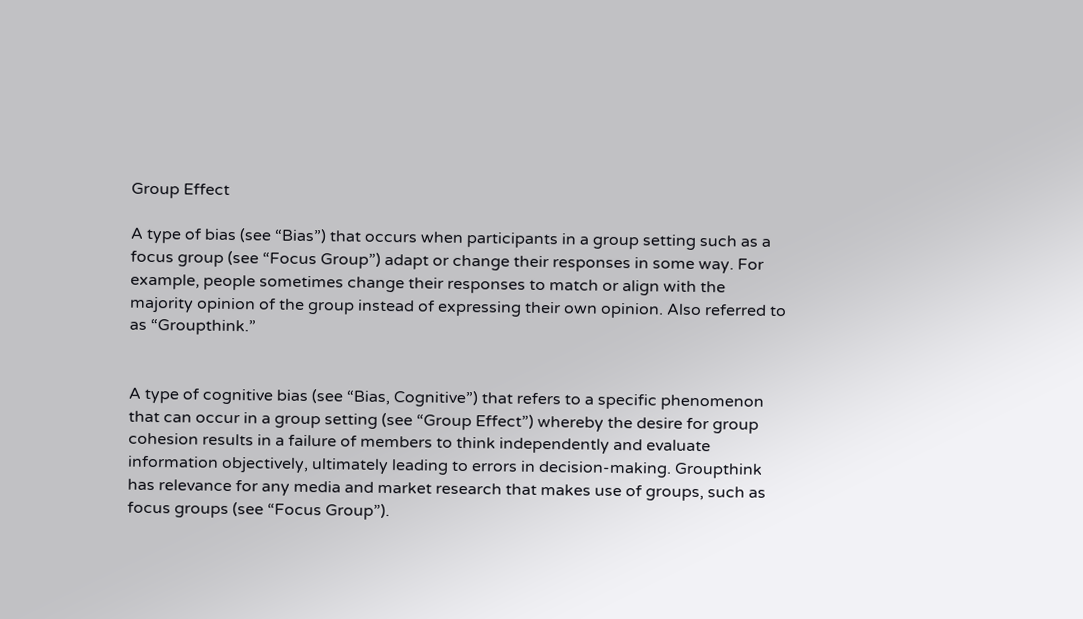Group Effect

A type of bias (see “Bias”) that occurs when participants in a group setting such as a focus group (see “Focus Group”) adapt or change their responses in some way. For example, people sometimes change their responses to match or align with the majority opinion of the group instead of expressing their own opinion. Also referred to as “Groupthink.”


A type of cognitive bias (see “Bias, Cognitive”) that refers to a specific phenomenon that can occur in a group setting (see “Group Effect”) whereby the desire for group cohesion results in a failure of members to think independently and evaluate information objectively, ultimately leading to errors in decision-making. Groupthink has relevance for any media and market research that makes use of groups, such as focus groups (see “Focus Group”).